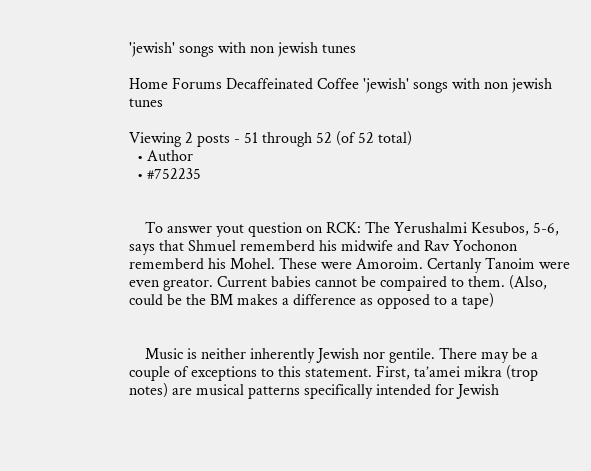'jewish' songs with non jewish tunes

Home Forums Decaffeinated Coffee 'jewish' songs with non jewish tunes

Viewing 2 posts - 51 through 52 (of 52 total)
  • Author
  • #752235


    To answer yout question on RCK: The Yerushalmi Kesubos, 5-6, says that Shmuel rememberd his midwife and Rav Yochonon rememberd his Mohel. These were Amoroim. Certanly Tanoim were even greator. Current babies cannot be compaired to them. (Also, could be the BM makes a difference as opposed to a tape)


    Music is neither inherently Jewish nor gentile. There may be a couple of exceptions to this statement. First, ta’amei mikra (trop notes) are musical patterns specifically intended for Jewish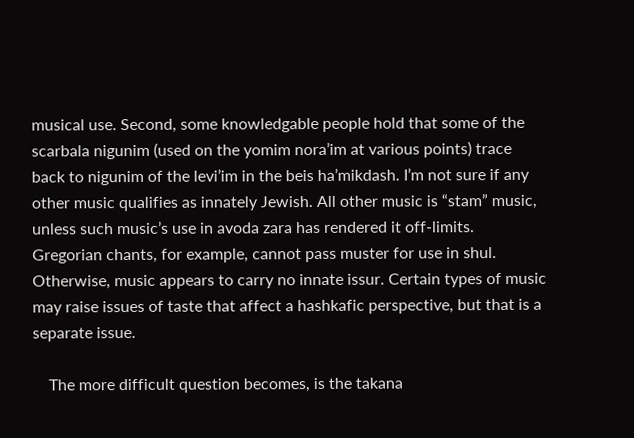musical use. Second, some knowledgable people hold that some of the scarbala nigunim (used on the yomim nora’im at various points) trace back to nigunim of the levi’im in the beis ha’mikdash. I’m not sure if any other music qualifies as innately Jewish. All other music is “stam” music, unless such music’s use in avoda zara has rendered it off-limits. Gregorian chants, for example, cannot pass muster for use in shul. Otherwise, music appears to carry no innate issur. Certain types of music may raise issues of taste that affect a hashkafic perspective, but that is a separate issue.

    The more difficult question becomes, is the takana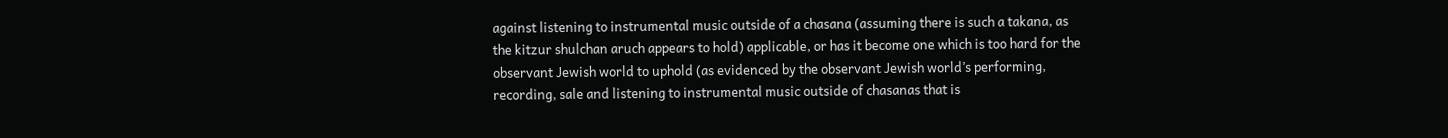against listening to instrumental music outside of a chasana (assuming there is such a takana, as the kitzur shulchan aruch appears to hold) applicable, or has it become one which is too hard for the observant Jewish world to uphold (as evidenced by the observant Jewish world’s performing, recording, sale and listening to instrumental music outside of chasanas that is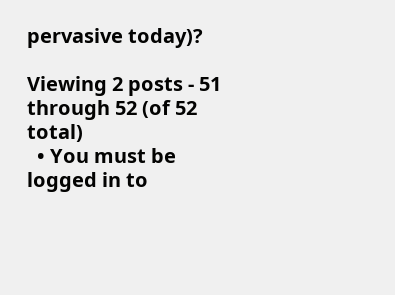pervasive today)?

Viewing 2 posts - 51 through 52 (of 52 total)
  • You must be logged in to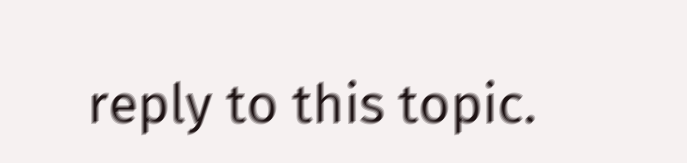reply to this topic.